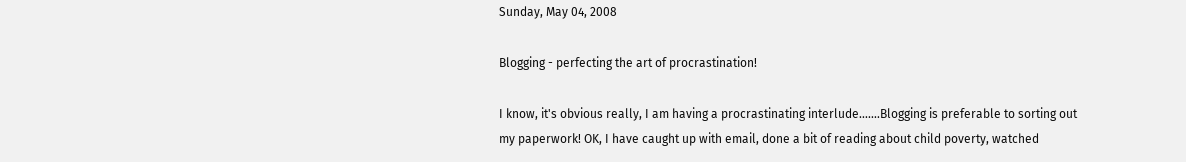Sunday, May 04, 2008

Blogging - perfecting the art of procrastination!

I know, it's obvious really, I am having a procrastinating interlude.......Blogging is preferable to sorting out my paperwork! OK, I have caught up with email, done a bit of reading about child poverty, watched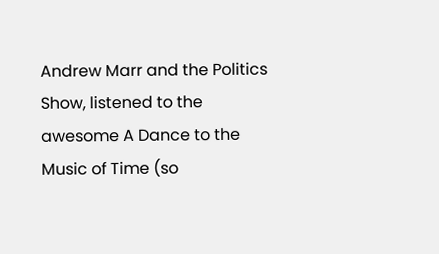Andrew Marr and the Politics Show, listened to the awesome A Dance to the Music of Time (so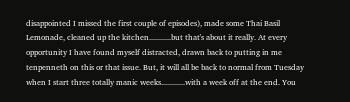disappointed I missed the first couple of episodes), made some Thai Basil Lemonade, cleaned up the kitchen...........but that's about it really. At every opportunity I have found myself distracted, drawn back to putting in me tenpenneth on this or that issue. But, it will all be back to normal from Tuesday when I start three totally manic weeks............with a week off at the end. You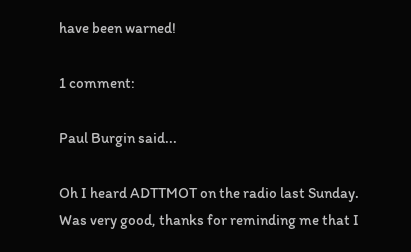have been warned!

1 comment:

Paul Burgin said...

Oh I heard ADTTMOT on the radio last Sunday. Was very good, thanks for reminding me that I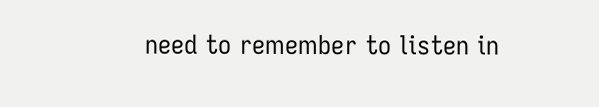need to remember to listen in